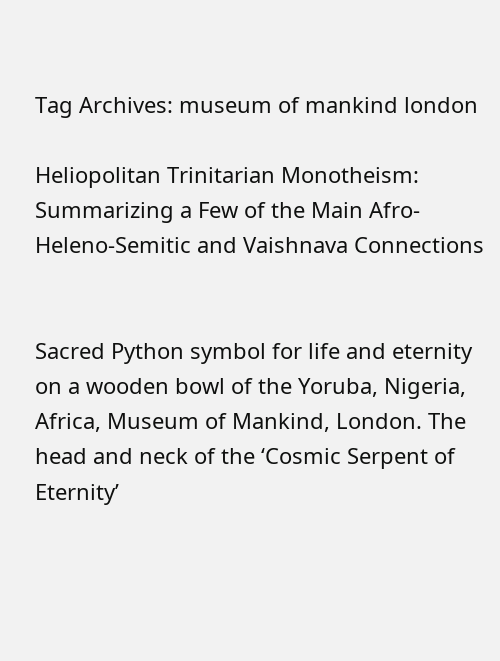Tag Archives: museum of mankind london

Heliopolitan Trinitarian Monotheism: Summarizing a Few of the Main Afro-Heleno-Semitic and Vaishnava Connections


Sacred Python symbol for life and eternity on a wooden bowl of the Yoruba, Nigeria, Africa, Museum of Mankind, London. The head and neck of the ‘Cosmic Serpent of Eternity’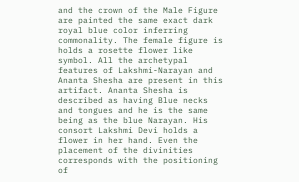and the crown of the Male Figure are painted the same exact dark royal blue color inferring commonality. The female figure is holds a rosette flower like symbol. All the archetypal features of Lakshmi-Narayan and Ananta Shesha are present in this artifact. Ananta Shesha is described as having Blue necks and tongues and he is the same being as the blue Narayan. His consort Lakshmi Devi holds a flower in her hand. Even the placement of the divinities corresponds with the positioning of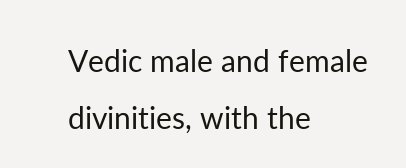Vedic male and female divinities, with the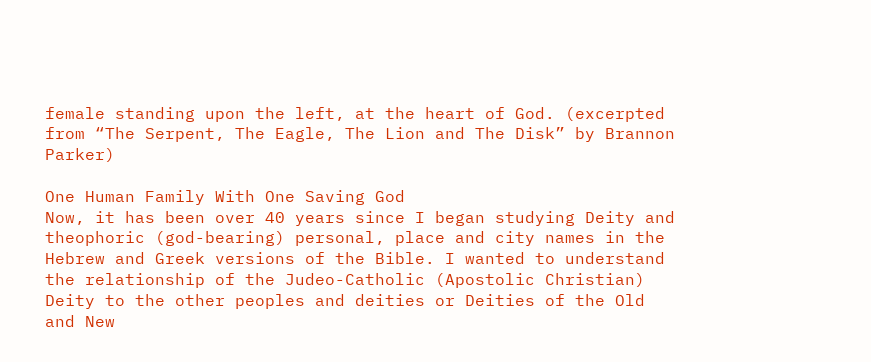female standing upon the left, at the heart of God. (excerpted from “The Serpent, The Eagle, The Lion and The Disk” by Brannon Parker)

One Human Family With One Saving God
Now, it has been over 40 years since I began studying Deity and theophoric (god-bearing) personal, place and city names in the Hebrew and Greek versions of the Bible. I wanted to understand the relationship of the Judeo-Catholic (Apostolic Christian) Deity to the other peoples and deities or Deities of the Old and New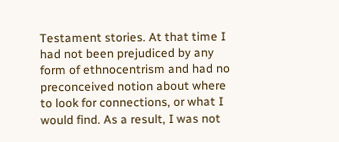Testament stories. At that time I had not been prejudiced by any form of ethnocentrism and had no preconceived notion about where to look for connections, or what I would find. As a result, I was not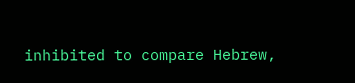inhibited to compare Hebrew,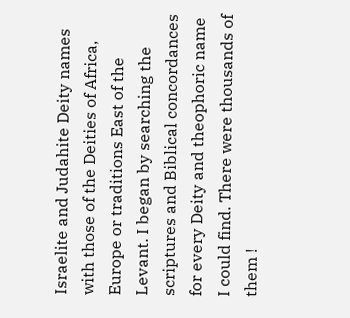Israelite and Judahite Deity names with those of the Deities of Africa, Europe or traditions East of the Levant. I began by searching the scriptures and Biblical concordances for every Deity and theophoric name I could find. There were thousands of them !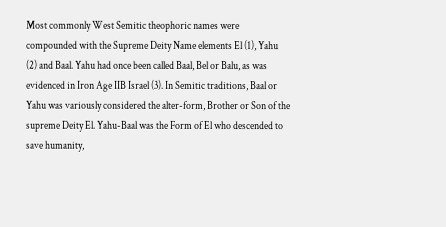Most commonly West Semitic theophoric names were compounded with the Supreme Deity Name elements El (1), Yahu (2) and Baal. Yahu had once been called Baal, Bel or Balu, as was evidenced in Iron Age IIB Israel (3). In Semitic traditions, Baal or Yahu was variously considered the alter-form, Brother or Son of the supreme Deity El. Yahu-Baal was the Form of El who descended to save humanity,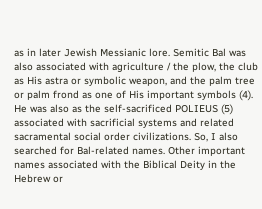as in later Jewish Messianic lore. Semitic Bal was also associated with agriculture / the plow, the club as His astra or symbolic weapon, and the palm tree or palm frond as one of His important symbols (4). He was also as the self-sacrificed POLIEUS (5) associated with sacrificial systems and related sacramental social order civilizations. So, I also searched for Bal-related names. Other important names associated with the Biblical Deity in the Hebrew or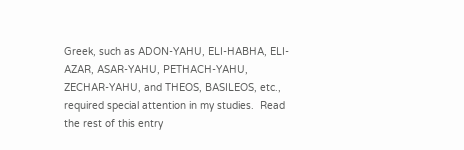Greek, such as ADON-YAHU, ELI-HABHA, ELI-AZAR, ASAR-YAHU, PETHACH-YAHU, ZECHAR-YAHU, and THEOS, BASILEOS, etc., required special attention in my studies.  Read the rest of this entry